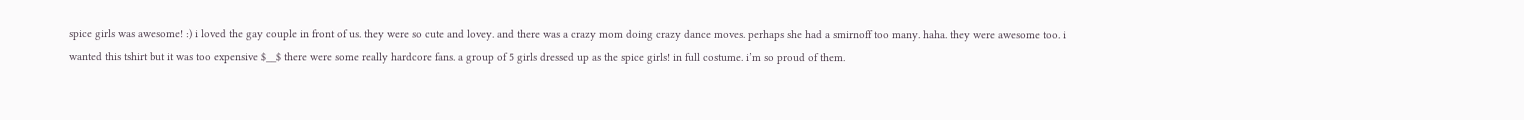spice girls was awesome! :) i loved the gay couple in front of us. they were so cute and lovey. and there was a crazy mom doing crazy dance moves. perhaps she had a smirnoff too many. haha. they were awesome too. i wanted this tshirt but it was too expensive $__$ there were some really hardcore fans. a group of 5 girls dressed up as the spice girls! in full costume. i’m so proud of them.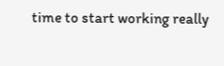time to start working really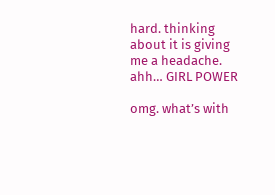hard. thinking about it is giving me a headache. ahh… GIRL POWER

omg. what’s with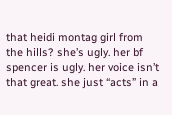that heidi montag girl from the hills? she’s ugly. her bf spencer is ugly. her voice isn’t that great. she just “acts” in a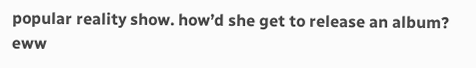popular reality show. how’d she get to release an album? eww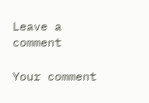Leave a comment

Your comment